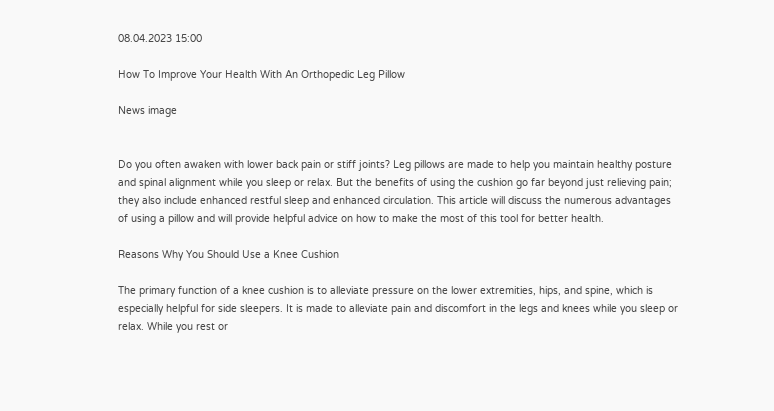08.04.2023 15:00

How To Improve Your Health With An Orthopedic Leg Pillow

News image


Do you often awaken with lower back pain or stiff joints? Leg pillows are made to help you maintain healthy posture and spinal alignment while you sleep or relax. But the benefits of using the cushion go far beyond just relieving pain; they also include enhanced restful sleep and enhanced circulation. This article will discuss the numerous advantages of using a pillow and will provide helpful advice on how to make the most of this tool for better health.

Reasons Why You Should Use a Knee Cushion

The primary function of a knee cushion is to alleviate pressure on the lower extremities, hips, and spine, which is especially helpful for side sleepers. It is made to alleviate pain and discomfort in the legs and knees while you sleep or relax. While you rest or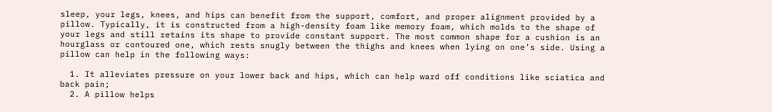sleep, your legs, knees, and hips can benefit from the support, comfort, and proper alignment provided by a pillow. Typically, it is constructed from a high-density foam like memory foam, which molds to the shape of your legs and still retains its shape to provide constant support. The most common shape for a cushion is an hourglass or contoured one, which rests snugly between the thighs and knees when lying on one’s side. Using a pillow can help in the following ways:

  1. It alleviates pressure on your lower back and hips, which can help ward off conditions like sciatica and back pain;
  2. A pillow helps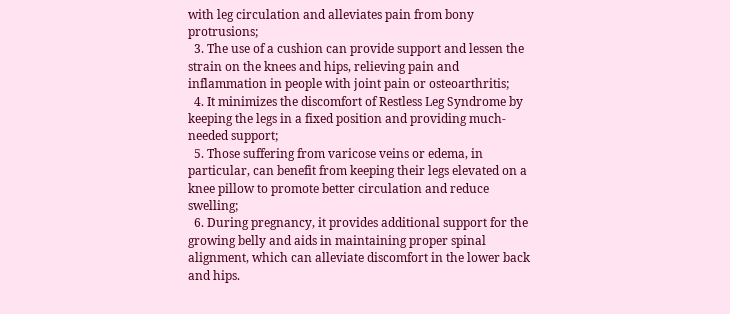with leg circulation and alleviates pain from bony protrusions;
  3. The use of a cushion can provide support and lessen the strain on the knees and hips, relieving pain and inflammation in people with joint pain or osteoarthritis;
  4. It minimizes the discomfort of Restless Leg Syndrome by keeping the legs in a fixed position and providing much-needed support;
  5. Those suffering from varicose veins or edema, in particular, can benefit from keeping their legs elevated on a knee pillow to promote better circulation and reduce swelling;
  6. During pregnancy, it provides additional support for the growing belly and aids in maintaining proper spinal alignment, which can alleviate discomfort in the lower back and hips.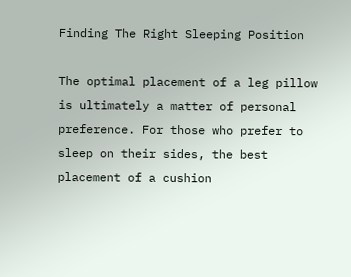Finding The Right Sleeping Position

The optimal placement of a leg pillow is ultimately a matter of personal preference. For those who prefer to sleep on their sides, the best placement of a cushion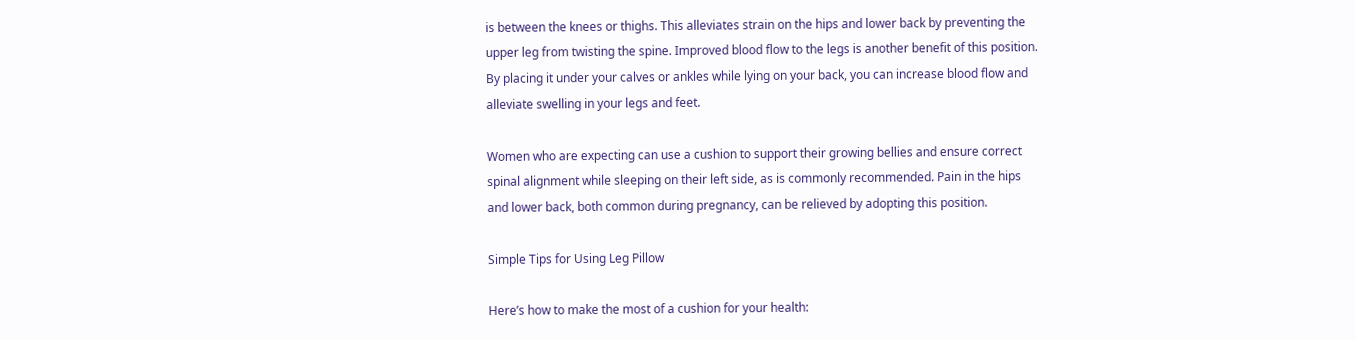is between the knees or thighs. This alleviates strain on the hips and lower back by preventing the upper leg from twisting the spine. Improved blood flow to the legs is another benefit of this position. By placing it under your calves or ankles while lying on your back, you can increase blood flow and alleviate swelling in your legs and feet.

Women who are expecting can use a cushion to support their growing bellies and ensure correct spinal alignment while sleeping on their left side, as is commonly recommended. Pain in the hips and lower back, both common during pregnancy, can be relieved by adopting this position.

Simple Tips for Using Leg Pillow

Here’s how to make the most of a cushion for your health: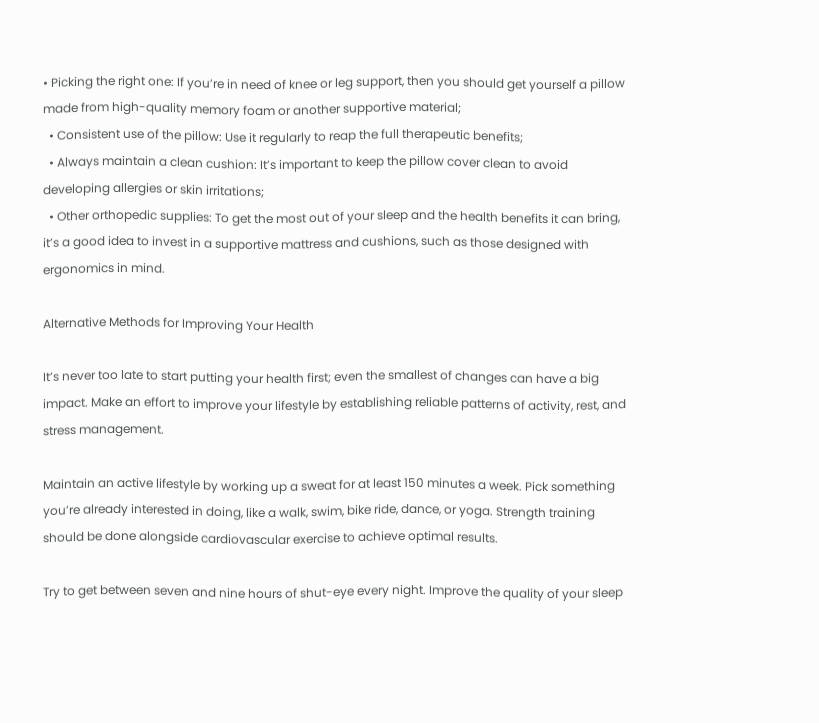• Picking the right one: If you’re in need of knee or leg support, then you should get yourself a pillow made from high-quality memory foam or another supportive material;
  • Consistent use of the pillow: Use it regularly to reap the full therapeutic benefits;
  • Always maintain a clean cushion: It’s important to keep the pillow cover clean to avoid developing allergies or skin irritations;
  • Other orthopedic supplies: To get the most out of your sleep and the health benefits it can bring, it’s a good idea to invest in a supportive mattress and cushions, such as those designed with ergonomics in mind.

Alternative Methods for Improving Your Health

It’s never too late to start putting your health first; even the smallest of changes can have a big impact. Make an effort to improve your lifestyle by establishing reliable patterns of activity, rest, and stress management.

Maintain an active lifestyle by working up a sweat for at least 150 minutes a week. Pick something you’re already interested in doing, like a walk, swim, bike ride, dance, or yoga. Strength training should be done alongside cardiovascular exercise to achieve optimal results.

Try to get between seven and nine hours of shut-eye every night. Improve the quality of your sleep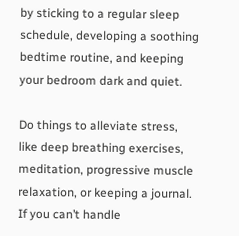by sticking to a regular sleep schedule, developing a soothing bedtime routine, and keeping your bedroom dark and quiet.

Do things to alleviate stress, like deep breathing exercises, meditation, progressive muscle relaxation, or keeping a journal. If you can’t handle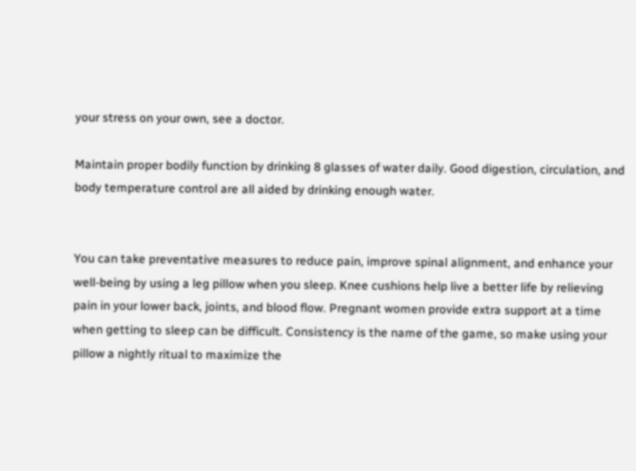your stress on your own, see a doctor.

Maintain proper bodily function by drinking 8 glasses of water daily. Good digestion, circulation, and body temperature control are all aided by drinking enough water.


You can take preventative measures to reduce pain, improve spinal alignment, and enhance your well-being by using a leg pillow when you sleep. Knee cushions help live a better life by relieving pain in your lower back, joints, and blood flow. Pregnant women provide extra support at a time when getting to sleep can be difficult. Consistency is the name of the game, so make using your pillow a nightly ritual to maximize the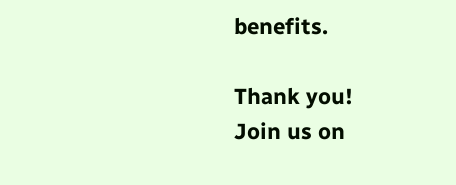benefits.

Thank you!
Join us on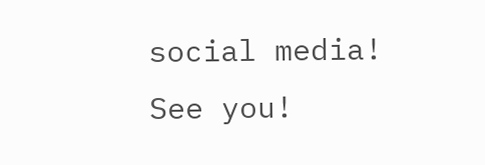social media!
See you!